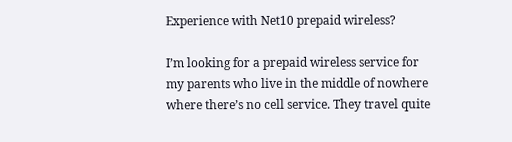Experience with Net10 prepaid wireless?

I’m looking for a prepaid wireless service for my parents who live in the middle of nowhere where there’s no cell service. They travel quite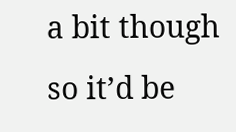a bit though so it’d be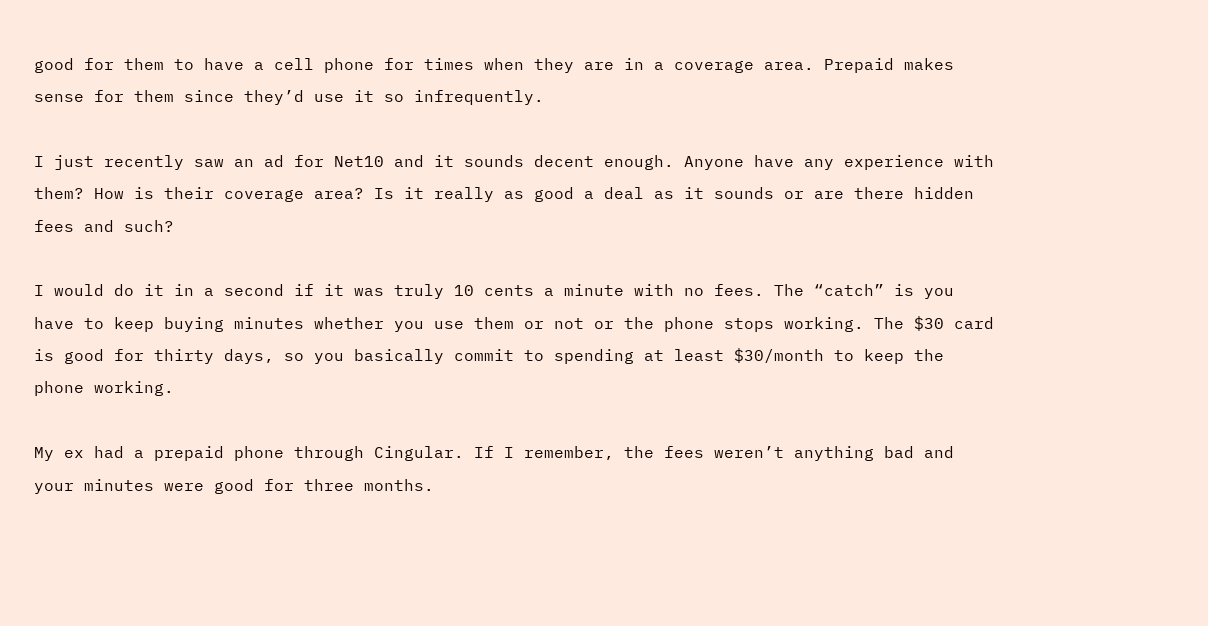good for them to have a cell phone for times when they are in a coverage area. Prepaid makes sense for them since they’d use it so infrequently.

I just recently saw an ad for Net10 and it sounds decent enough. Anyone have any experience with them? How is their coverage area? Is it really as good a deal as it sounds or are there hidden fees and such?

I would do it in a second if it was truly 10 cents a minute with no fees. The “catch” is you have to keep buying minutes whether you use them or not or the phone stops working. The $30 card is good for thirty days, so you basically commit to spending at least $30/month to keep the phone working.

My ex had a prepaid phone through Cingular. If I remember, the fees weren’t anything bad and your minutes were good for three months.